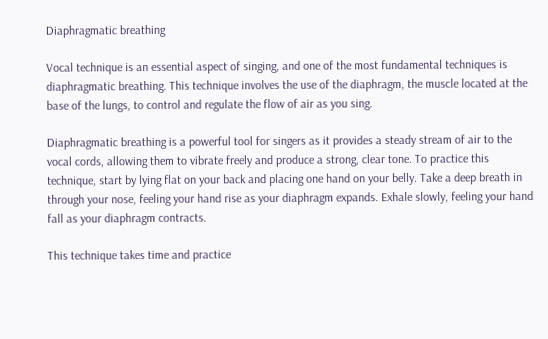Diaphragmatic breathing

Vocal technique is an essential aspect of singing, and one of the most fundamental techniques is diaphragmatic breathing. This technique involves the use of the diaphragm, the muscle located at the base of the lungs, to control and regulate the flow of air as you sing.

Diaphragmatic breathing is a powerful tool for singers as it provides a steady stream of air to the vocal cords, allowing them to vibrate freely and produce a strong, clear tone. To practice this technique, start by lying flat on your back and placing one hand on your belly. Take a deep breath in through your nose, feeling your hand rise as your diaphragm expands. Exhale slowly, feeling your hand fall as your diaphragm contracts.

This technique takes time and practice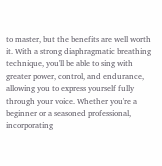to master, but the benefits are well worth it. With a strong diaphragmatic breathing technique, you'll be able to sing with greater power, control, and endurance, allowing you to express yourself fully through your voice. Whether you're a beginner or a seasoned professional, incorporating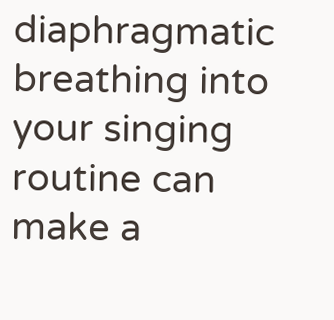diaphragmatic breathing into your singing routine can make a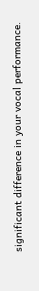significant difference in your vocal performance.